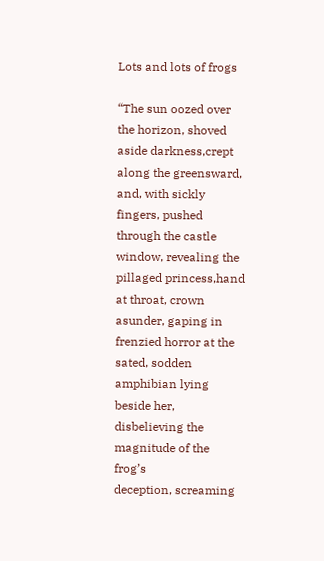Lots and lots of frogs

“The sun oozed over the horizon, shoved aside darkness,crept along the greensward, and, with sickly fingers, pushed through the castle window, revealing the pillaged princess,hand at throat, crown asunder, gaping in frenzied horror at the sated, sodden amphibian lying beside her, disbelieving the magnitude of the frog’s
deception, screaming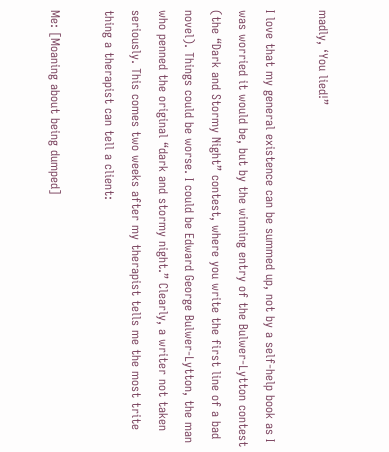madly, ‘You lied!”

I love that my general existence can be summed up, not by a self-help book as I was worried it would be, but by the winning entry of the Bulwer-Lytton contest (the “Dark and Stormy Night” contest, where you write the first line of a bad novel). Things could be worse. I could be Edward George Bulwer-Lytton, the man who penned the original “dark and stormy night.” Clearly, a writer not taken seriously. This comes two weeks after my therapist tells me the most trite thing a therapist can tell a client:

Me: [Moaning about being dumped]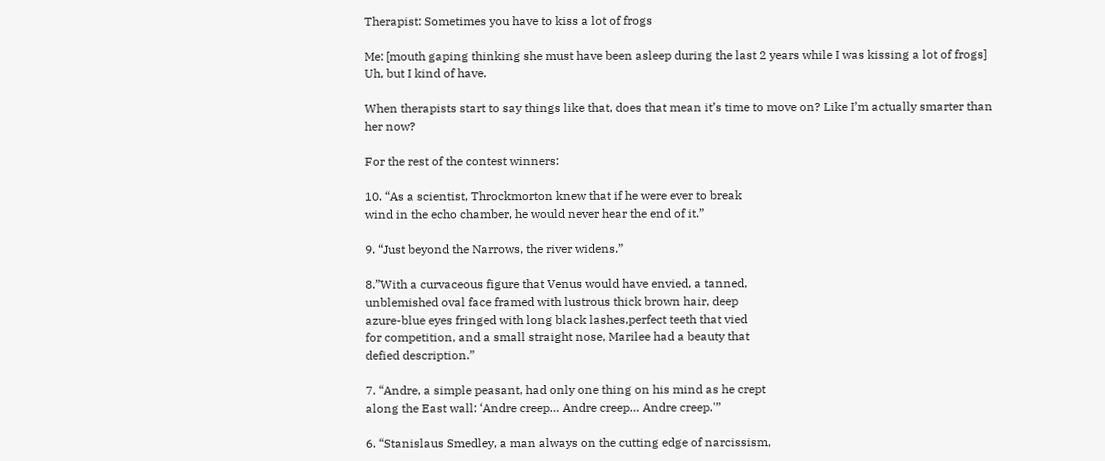Therapist: Sometimes you have to kiss a lot of frogs

Me: [mouth gaping thinking she must have been asleep during the last 2 years while I was kissing a lot of frogs] Uh, but I kind of have.

When therapists start to say things like that, does that mean it’s time to move on? Like I’m actually smarter than her now?

For the rest of the contest winners:

10. “As a scientist, Throckmorton knew that if he were ever to break
wind in the echo chamber, he would never hear the end of it.”

9. “Just beyond the Narrows, the river widens.”

8.”With a curvaceous figure that Venus would have envied, a tanned,
unblemished oval face framed with lustrous thick brown hair, deep
azure-blue eyes fringed with long black lashes,perfect teeth that vied
for competition, and a small straight nose, Marilee had a beauty that
defied description.”

7. “Andre, a simple peasant, had only one thing on his mind as he crept
along the East wall: ‘Andre creep… Andre creep… Andre creep.'”

6. “Stanislaus Smedley, a man always on the cutting edge of narcissism,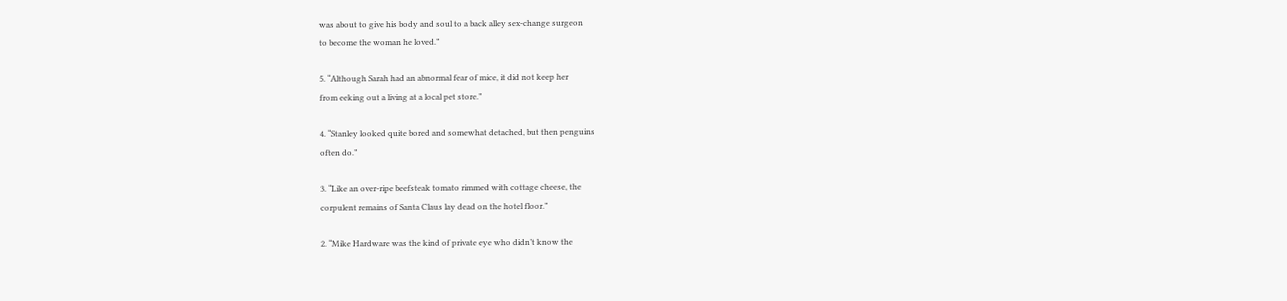was about to give his body and soul to a back alley sex-change surgeon
to become the woman he loved.”

5. “Although Sarah had an abnormal fear of mice, it did not keep her
from eeking out a living at a local pet store.”

4. “Stanley looked quite bored and somewhat detached, but then penguins
often do.”

3. “Like an over-ripe beefsteak tomato rimmed with cottage cheese, the
corpulent remains of Santa Claus lay dead on the hotel floor.”

2. “Mike Hardware was the kind of private eye who didn’t know the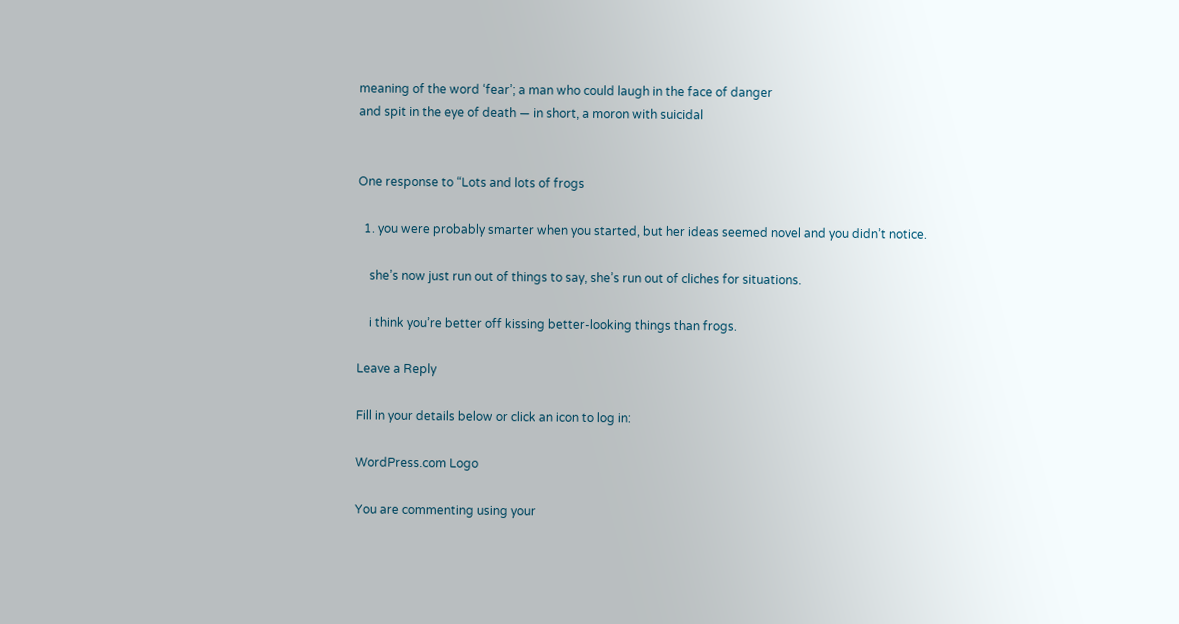meaning of the word ‘fear’; a man who could laugh in the face of danger
and spit in the eye of death — in short, a moron with suicidal


One response to “Lots and lots of frogs

  1. you were probably smarter when you started, but her ideas seemed novel and you didn’t notice.

    she’s now just run out of things to say, she’s run out of cliches for situations.

    i think you’re better off kissing better-looking things than frogs.

Leave a Reply

Fill in your details below or click an icon to log in:

WordPress.com Logo

You are commenting using your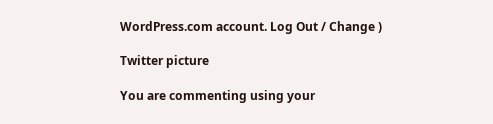WordPress.com account. Log Out / Change )

Twitter picture

You are commenting using your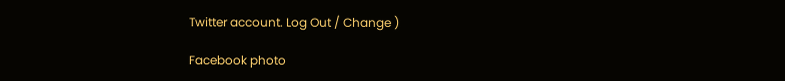Twitter account. Log Out / Change )

Facebook photo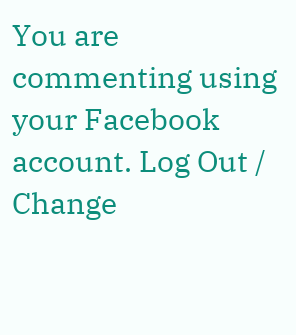You are commenting using your Facebook account. Log Out / Change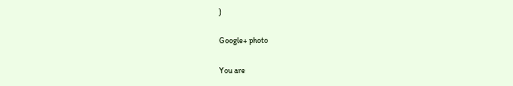)

Google+ photo

You are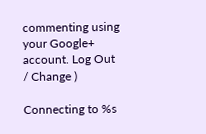commenting using your Google+ account. Log Out / Change )

Connecting to %s